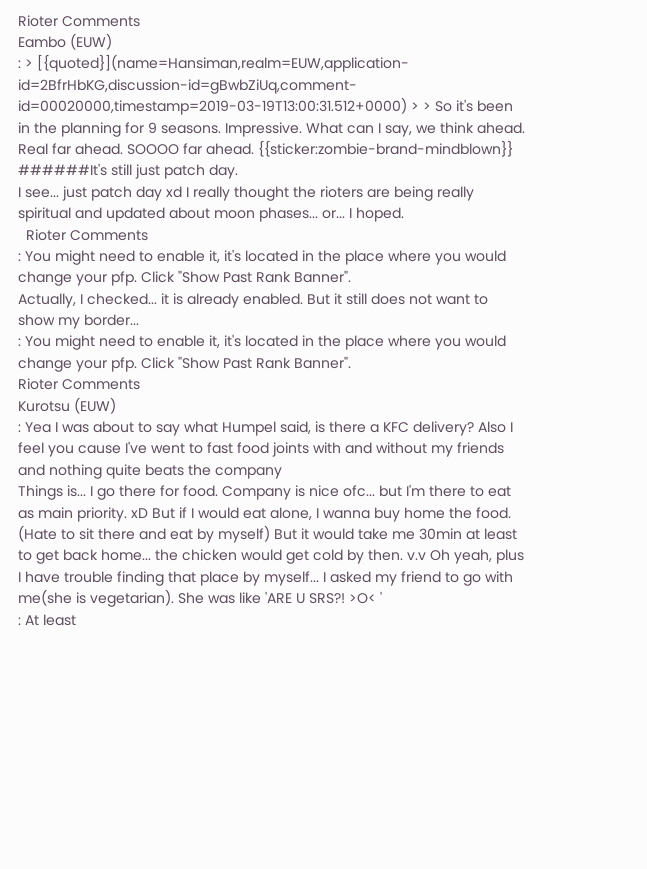Rioter Comments
Eambo (EUW)
: > [{quoted}](name=Hansiman,realm=EUW,application-id=2BfrHbKG,discussion-id=gBwbZiUq,comment-id=00020000,timestamp=2019-03-19T13:00:31.512+0000) > > So it's been in the planning for 9 seasons. Impressive. What can I say, we think ahead. Real far ahead. SOOOO far ahead. {{sticker:zombie-brand-mindblown}} ######It's still just patch day.
I see... just patch day xd I really thought the rioters are being really spiritual and updated about moon phases... or... I hoped.
  Rioter Comments
: You might need to enable it, it's located in the place where you would change your pfp. Click "Show Past Rank Banner".
Actually, I checked... it is already enabled. But it still does not want to show my border...
: You might need to enable it, it's located in the place where you would change your pfp. Click "Show Past Rank Banner".
Rioter Comments
Kurotsu (EUW)
: Yea I was about to say what Humpel said, is there a KFC delivery? Also I feel you cause I've went to fast food joints with and without my friends and nothing quite beats the company
Things is... I go there for food. Company is nice ofc... but I'm there to eat as main priority. xD But if I would eat alone, I wanna buy home the food. (Hate to sit there and eat by myself) But it would take me 30min at least to get back home... the chicken would get cold by then. v.v Oh yeah, plus I have trouble finding that place by myself... I asked my friend to go with me(she is vegetarian). She was like 'ARE U SRS?! >O< '
: At least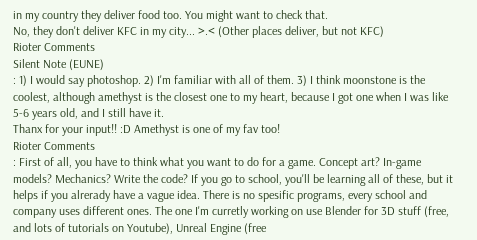in my country they deliver food too. You might want to check that.
No, they don't deliver KFC in my city... >.< (Other places deliver, but not KFC)
Rioter Comments
Silent Note (EUNE)
: 1) I would say photoshop. 2) I'm familiar with all of them. 3) I think moonstone is the coolest, although amethyst is the closest one to my heart, because I got one when I was like 5-6 years old, and I still have it.
Thanx for your input!! :D Amethyst is one of my fav too!
Rioter Comments
: First of all, you have to think what you want to do for a game. Concept art? In-game models? Mechanics? Write the code? If you go to school, you'll be learning all of these, but it helps if you alrerady have a vague idea. There is no spesific programs, every school and company uses different ones. The one I'm curretly working on use Blender for 3D stuff (free, and lots of tutorials on Youtube), Unreal Engine (free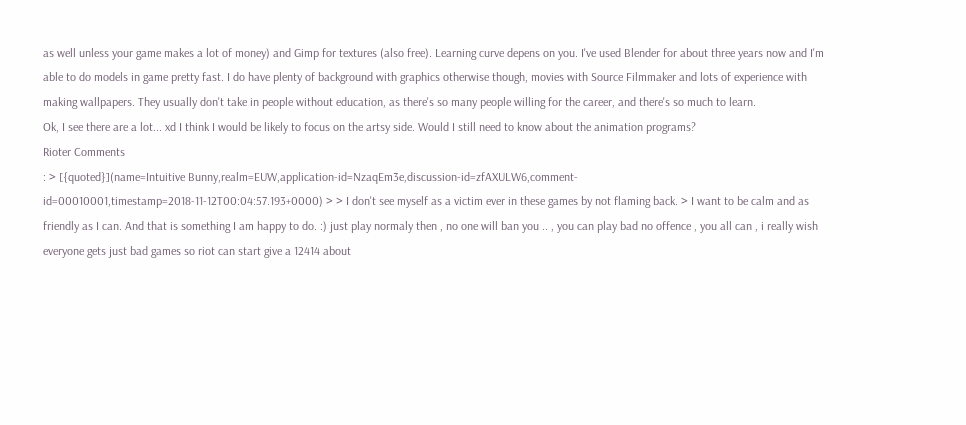as well unless your game makes a lot of money) and Gimp for textures (also free). Learning curve depens on you. I've used Blender for about three years now and I'm able to do models in game pretty fast. I do have plenty of background with graphics otherwise though, movies with Source Filmmaker and lots of experience with making wallpapers. They usually don't take in people without education, as there's so many people willing for the career, and there's so much to learn.
Ok, I see there are a lot... xd I think I would be likely to focus on the artsy side. Would I still need to know about the animation programs?
Rioter Comments
: > [{quoted}](name=Intuitive Bunny,realm=EUW,application-id=NzaqEm3e,discussion-id=zfAXULW6,comment-id=00010001,timestamp=2018-11-12T00:04:57.193+0000) > > I don't see myself as a victim ever in these games by not flaming back. > I want to be calm and as friendly as I can. And that is something I am happy to do. :) just play normaly then , no one will ban you .. , you can play bad no offence , you all can , i really wish everyone gets just bad games so riot can start give a 12414 about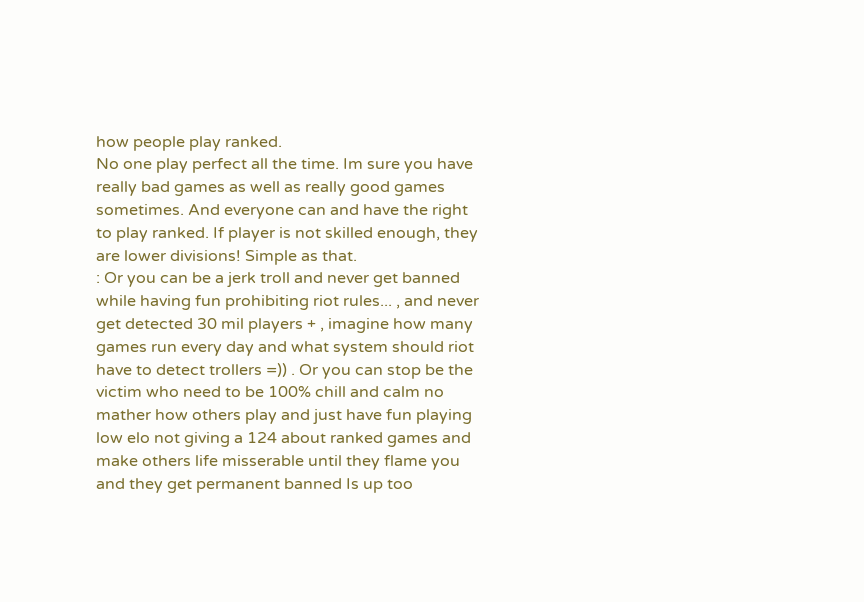how people play ranked.
No one play perfect all the time. Im sure you have really bad games as well as really good games sometimes. And everyone can and have the right to play ranked. If player is not skilled enough, they are lower divisions! Simple as that.
: Or you can be a jerk troll and never get banned while having fun prohibiting riot rules... , and never get detected 30 mil players + , imagine how many games run every day and what system should riot have to detect trollers =)) . Or you can stop be the victim who need to be 100% chill and calm no mather how others play and just have fun playing low elo not giving a 124 about ranked games and make others life misserable until they flame you and they get permanent banned Is up too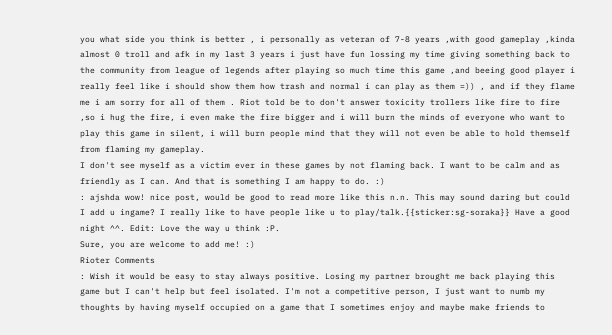you what side you think is better , i personally as veteran of 7-8 years ,with good gameplay ,kinda almost 0 troll and afk in my last 3 years i just have fun lossing my time giving something back to the community from league of legends after playing so much time this game ,and beeing good player i really feel like i should show them how trash and normal i can play as them =)) , and if they flame me i am sorry for all of them . Riot told be to don't answer toxicity trollers like fire to fire ,so i hug the fire, i even make the fire bigger and i will burn the minds of everyone who want to play this game in silent, i will burn people mind that they will not even be able to hold themself from flaming my gameplay.
I don't see myself as a victim ever in these games by not flaming back. I want to be calm and as friendly as I can. And that is something I am happy to do. :)
: ajshda wow! nice post, would be good to read more like this n.n. This may sound daring but could I add u ingame? I really like to have people like u to play/talk.{{sticker:sg-soraka}} Have a good night ^^. Edit: Love the way u think :P.
Sure, you are welcome to add me! :)
Rioter Comments
: Wish it would be easy to stay always positive. Losing my partner brought me back playing this game but I can't help but feel isolated. I'm not a competitive person, I just want to numb my thoughts by having myself occupied on a game that I sometimes enjoy and maybe make friends to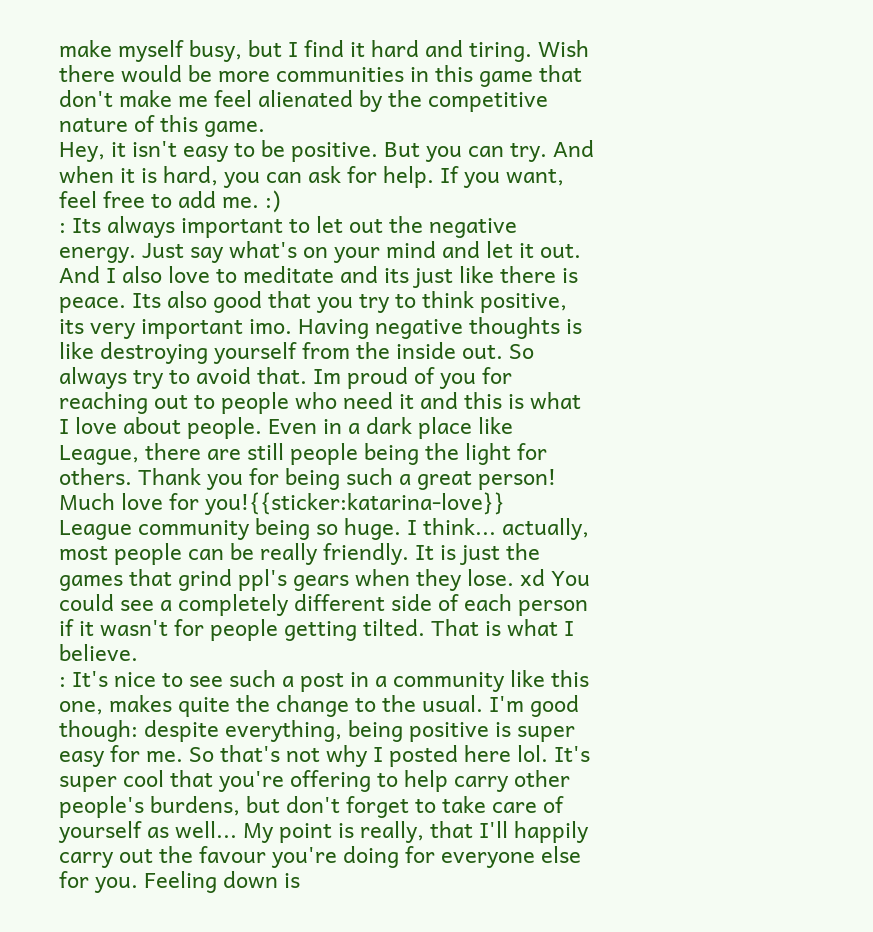make myself busy, but I find it hard and tiring. Wish there would be more communities in this game that don't make me feel alienated by the competitive nature of this game.
Hey, it isn't easy to be positive. But you can try. And when it is hard, you can ask for help. If you want, feel free to add me. :)
: Its always important to let out the negative energy. Just say what's on your mind and let it out. And I also love to meditate and its just like there is peace. Its also good that you try to think positive, its very important imo. Having negative thoughts is like destroying yourself from the inside out. So always try to avoid that. Im proud of you for reaching out to people who need it and this is what I love about people. Even in a dark place like League, there are still people being the light for others. Thank you for being such a great person! Much love for you!{{sticker:katarina-love}}
League community being so huge. I think... actually, most people can be really friendly. It is just the games that grind ppl's gears when they lose. xd You could see a completely different side of each person if it wasn't for people getting tilted. That is what I believe.
: It's nice to see such a post in a community like this one, makes quite the change to the usual. I'm good though: despite everything, being positive is super easy for me. So that's not why I posted here lol. It's super cool that you're offering to help carry other people's burdens, but don't forget to take care of yourself as well... My point is really, that I'll happily carry out the favour you're doing for everyone else for you. Feeling down is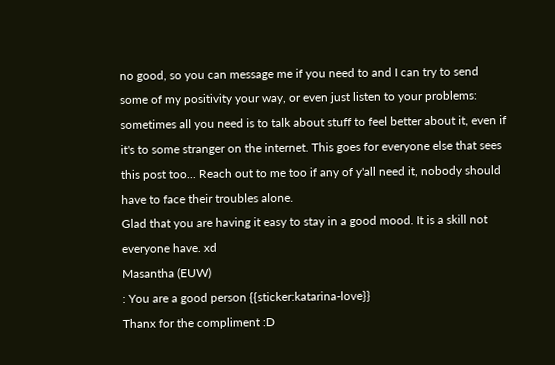no good, so you can message me if you need to and I can try to send some of my positivity your way, or even just listen to your problems: sometimes all you need is to talk about stuff to feel better about it, even if it's to some stranger on the internet. This goes for everyone else that sees this post too... Reach out to me too if any of y'all need it, nobody should have to face their troubles alone.
Glad that you are having it easy to stay in a good mood. It is a skill not everyone have. xd
Masantha (EUW)
: You are a good person {{sticker:katarina-love}}
Thanx for the compliment :D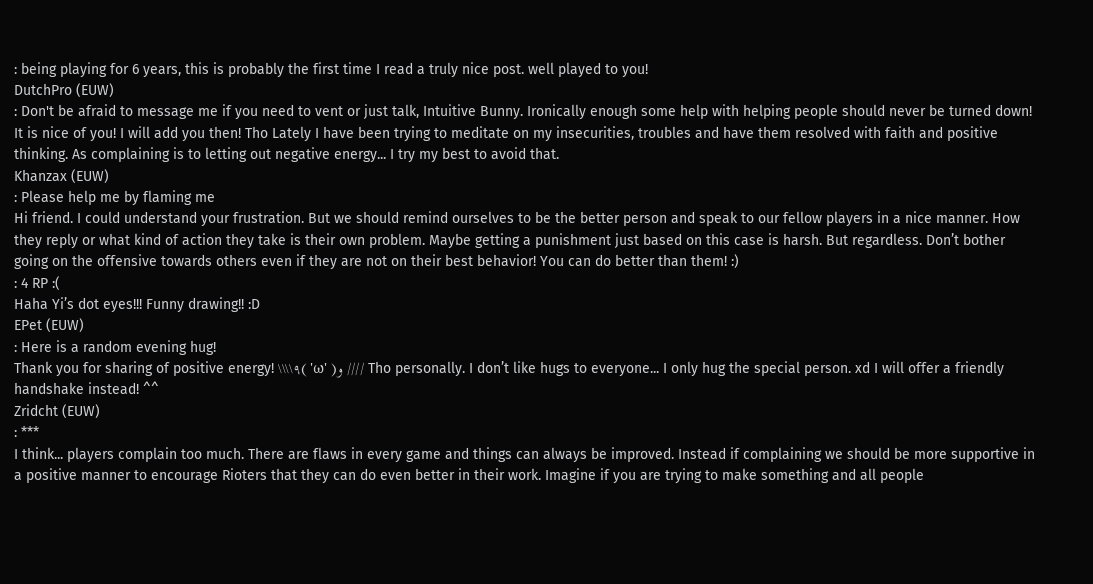: being playing for 6 years, this is probably the first time I read a truly nice post. well played to you!
DutchPro (EUW)
: Don't be afraid to message me if you need to vent or just talk, Intuitive Bunny. Ironically enough some help with helping people should never be turned down!
It is nice of you! I will add you then! Tho Lately I have been trying to meditate on my insecurities, troubles and have them resolved with faith and positive thinking. As complaining is to letting out negative energy... I try my best to avoid that.
Khanzax (EUW)
: Please help me by flaming me
Hi friend. I could understand your frustration. But we should remind ourselves to be the better person and speak to our fellow players in a nice manner. How they reply or what kind of action they take is their own problem. Maybe getting a punishment just based on this case is harsh. But regardless. Don’t bother going on the offensive towards others even if they are not on their best behavior! You can do better than them! :)
: 4 RP :(
Haha Yi’s dot eyes!!! Funny drawing!! :D
EPet (EUW)
: Here is a random evening hug!
Thank you for sharing of positive energy! \\\\٩( 'ω' )و //// Tho personally. I don’t like hugs to everyone... I only hug the special person. xd I will offer a friendly handshake instead! ^^
Zridcht (EUW)
: ***
I think... players complain too much. There are flaws in every game and things can always be improved. Instead if complaining we should be more supportive in a positive manner to encourage Rioters that they can do even better in their work. Imagine if you are trying to make something and all people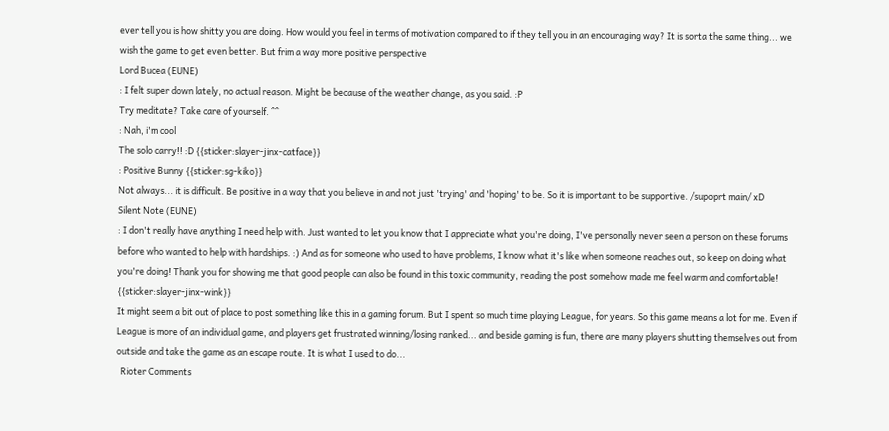ever tell you is how shitty you are doing. How would you feel in terms of motivation compared to if they tell you in an encouraging way? It is sorta the same thing... we wish the game to get even better. But frim a way more positive perspective
Lord Bucea (EUNE)
: I felt super down lately, no actual reason. Might be because of the weather change, as you said. :P
Try meditate? Take care of yourself. ^^
: Nah, i'm cool
The solo carry!! :D {{sticker:slayer-jinx-catface}}
: Positive Bunny {{sticker:sg-kiko}}
Not always... it is difficult. Be positive in a way that you believe in and not just 'trying' and 'hoping' to be. So it is important to be supportive. /supoprt main/ xD
Silent Note (EUNE)
: I don't really have anything I need help with. Just wanted to let you know that I appreciate what you're doing, I've personally never seen a person on these forums before who wanted to help with hardships. :) And as for someone who used to have problems, I know what it's like when someone reaches out, so keep on doing what you're doing! Thank you for showing me that good people can also be found in this toxic community, reading the post somehow made me feel warm and comfortable! {{sticker:slayer-jinx-wink}}
It might seem a bit out of place to post something like this in a gaming forum. But I spent so much time playing League, for years. So this game means a lot for me. Even if League is more of an individual game, and players get frustrated winning/losing ranked... and beside gaming is fun, there are many players shutting themselves out from outside and take the game as an escape route. It is what I used to do...
  Rioter Comments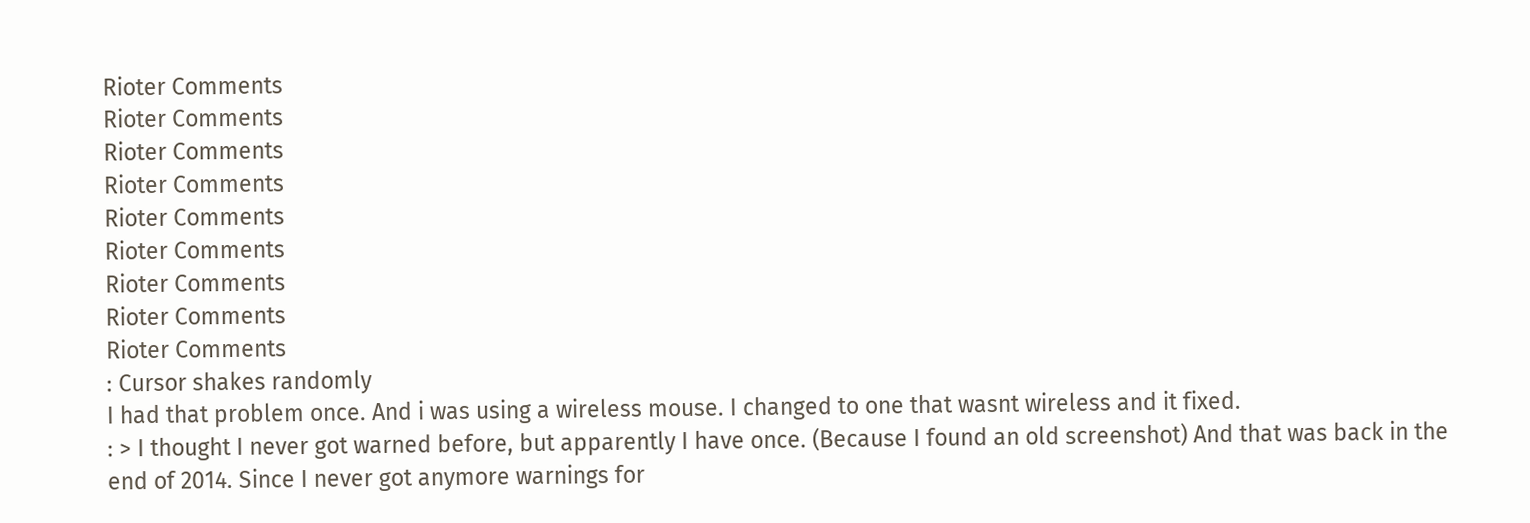Rioter Comments
Rioter Comments
Rioter Comments
Rioter Comments
Rioter Comments
Rioter Comments
Rioter Comments
Rioter Comments
Rioter Comments
: Cursor shakes randomly
I had that problem once. And i was using a wireless mouse. I changed to one that wasnt wireless and it fixed.
: > I thought I never got warned before, but apparently I have once. (Because I found an old screenshot) And that was back in the end of 2014. Since I never got anymore warnings for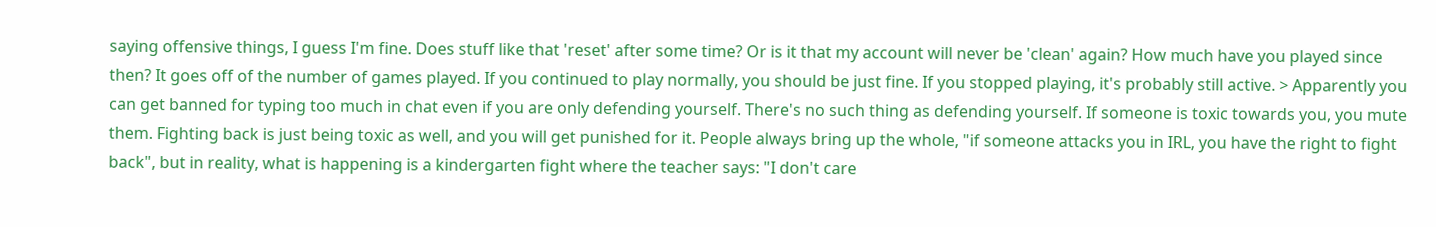saying offensive things, I guess I'm fine. Does stuff like that 'reset' after some time? Or is it that my account will never be 'clean' again? How much have you played since then? It goes off of the number of games played. If you continued to play normally, you should be just fine. If you stopped playing, it's probably still active. > Apparently you can get banned for typing too much in chat even if you are only defending yourself. There's no such thing as defending yourself. If someone is toxic towards you, you mute them. Fighting back is just being toxic as well, and you will get punished for it. People always bring up the whole, "if someone attacks you in IRL, you have the right to fight back", but in reality, what is happening is a kindergarten fight where the teacher says: "I don't care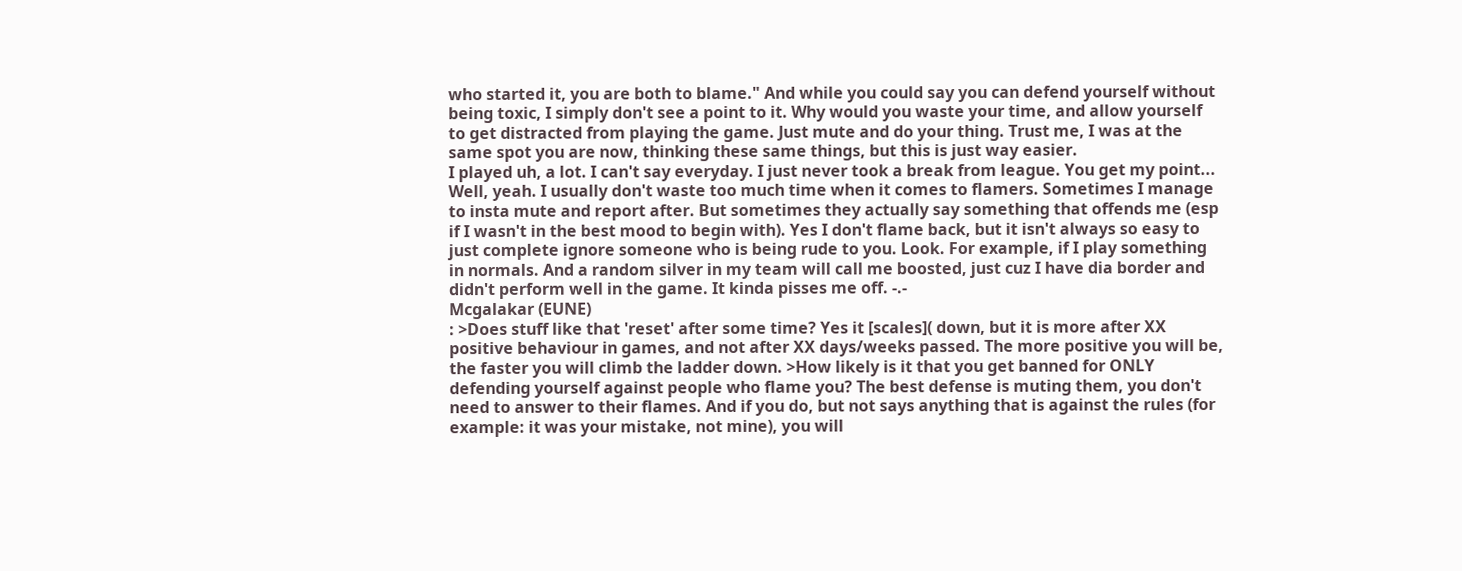who started it, you are both to blame." And while you could say you can defend yourself without being toxic, I simply don't see a point to it. Why would you waste your time, and allow yourself to get distracted from playing the game. Just mute and do your thing. Trust me, I was at the same spot you are now, thinking these same things, but this is just way easier.
I played uh, a lot. I can't say everyday. I just never took a break from league. You get my point... Well, yeah. I usually don't waste too much time when it comes to flamers. Sometimes I manage to insta mute and report after. But sometimes they actually say something that offends me (esp if I wasn't in the best mood to begin with). Yes I don't flame back, but it isn't always so easy to just complete ignore someone who is being rude to you. Look. For example, if I play something in normals. And a random silver in my team will call me boosted, just cuz I have dia border and didn't perform well in the game. It kinda pisses me off. -.-
Mcgalakar (EUNE)
: >Does stuff like that 'reset' after some time? Yes it [scales]( down, but it is more after XX positive behaviour in games, and not after XX days/weeks passed. The more positive you will be, the faster you will climb the ladder down. >How likely is it that you get banned for ONLY defending yourself against people who flame you? The best defense is muting them, you don't need to answer to their flames. And if you do, but not says anything that is against the rules (for example: it was your mistake, not mine), you will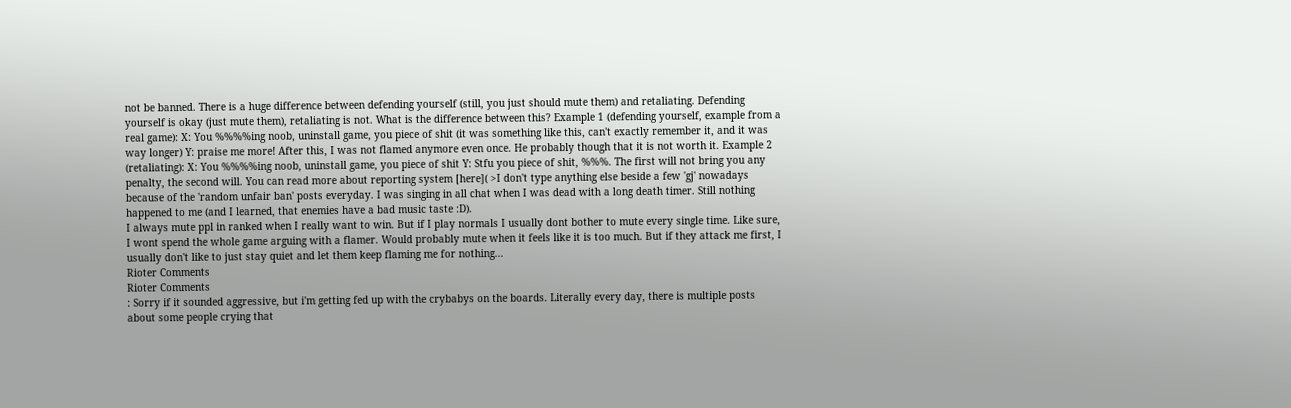not be banned. There is a huge difference between defending yourself (still, you just should mute them) and retaliating. Defending yourself is okay (just mute them), retaliating is not. What is the difference between this? Example 1 (defending yourself, example from a real game): X: You %%%%ing noob, uninstall game, you piece of shit (it was something like this, can't exactly remember it, and it was way longer) Y: praise me more! After this, I was not flamed anymore even once. He probably though that it is not worth it. Example 2 (retaliating): X: You %%%%ing noob, uninstall game, you piece of shit Y: Stfu you piece of shit, %%%. The first will not bring you any penalty, the second will. You can read more about reporting system [here]( >I don't type anything else beside a few 'gj' nowadays because of the 'random unfair ban' posts everyday. I was singing in all chat when I was dead with a long death timer. Still nothing happened to me (and I learned, that enemies have a bad music taste :D).
I always mute ppl in ranked when I really want to win. But if I play normals I usually dont bother to mute every single time. Like sure, I wont spend the whole game arguing with a flamer. Would probably mute when it feels like it is too much. But if they attack me first, I usually don't like to just stay quiet and let them keep flaming me for nothing...
Rioter Comments
Rioter Comments
: Sorry if it sounded aggressive, but i'm getting fed up with the crybabys on the boards. Literally every day, there is multiple posts about some people crying that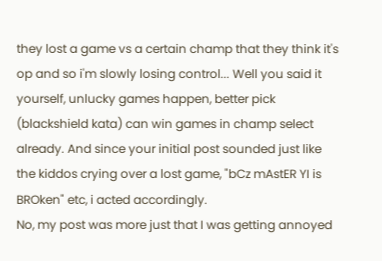they lost a game vs a certain champ that they think it's op and so i'm slowly losing control... Well you said it yourself, unlucky games happen, better pick (blackshield kata) can win games in champ select already. And since your initial post sounded just like the kiddos crying over a lost game, "bCz mAstER YI is BROken" etc, i acted accordingly.
No, my post was more just that I was getting annoyed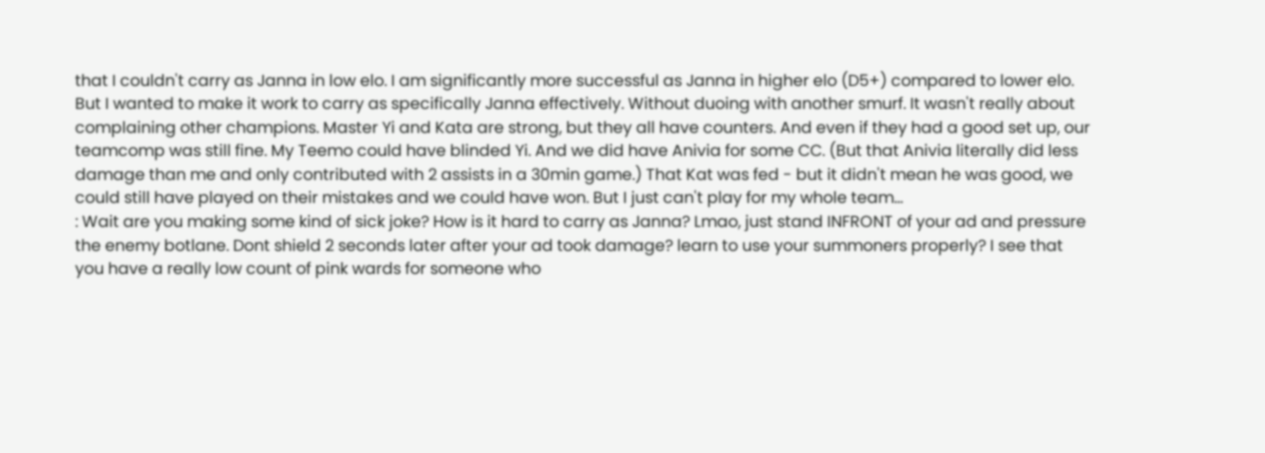that I couldn't carry as Janna in low elo. I am significantly more successful as Janna in higher elo (D5+) compared to lower elo. But I wanted to make it work to carry as specifically Janna effectively. Without duoing with another smurf. It wasn't really about complaining other champions. Master Yi and Kata are strong, but they all have counters. And even if they had a good set up, our teamcomp was still fine. My Teemo could have blinded Yi. And we did have Anivia for some CC. (But that Anivia literally did less damage than me and only contributed with 2 assists in a 30min game.) That Kat was fed - but it didn't mean he was good, we could still have played on their mistakes and we could have won. But I just can't play for my whole team...
: Wait are you making some kind of sick joke? How is it hard to carry as Janna? Lmao, just stand INFRONT of your ad and pressure the enemy botlane. Dont shield 2 seconds later after your ad took damage? learn to use your summoners properly? I see that you have a really low count of pink wards for someone who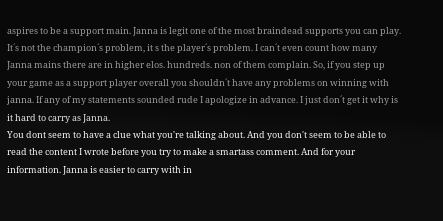aspires to be a support main. Janna is legit one of the most braindead supports you can play. It´s not the champion´s problem, it s the player´s problem. I can´t even count how many Janna mains there are in higher elos. hundreds. non of them complain. So, if you step up your game as a support player overall you shouldn´t have any problems on winning with janna. If any of my statements sounded rude I apologize in advance. I just don´t get it why is it hard to carry as Janna.
You dont seem to have a clue what you're talking about. And you don't seem to be able to read the content I wrote before you try to make a smartass comment. And for your information. Janna is easier to carry with in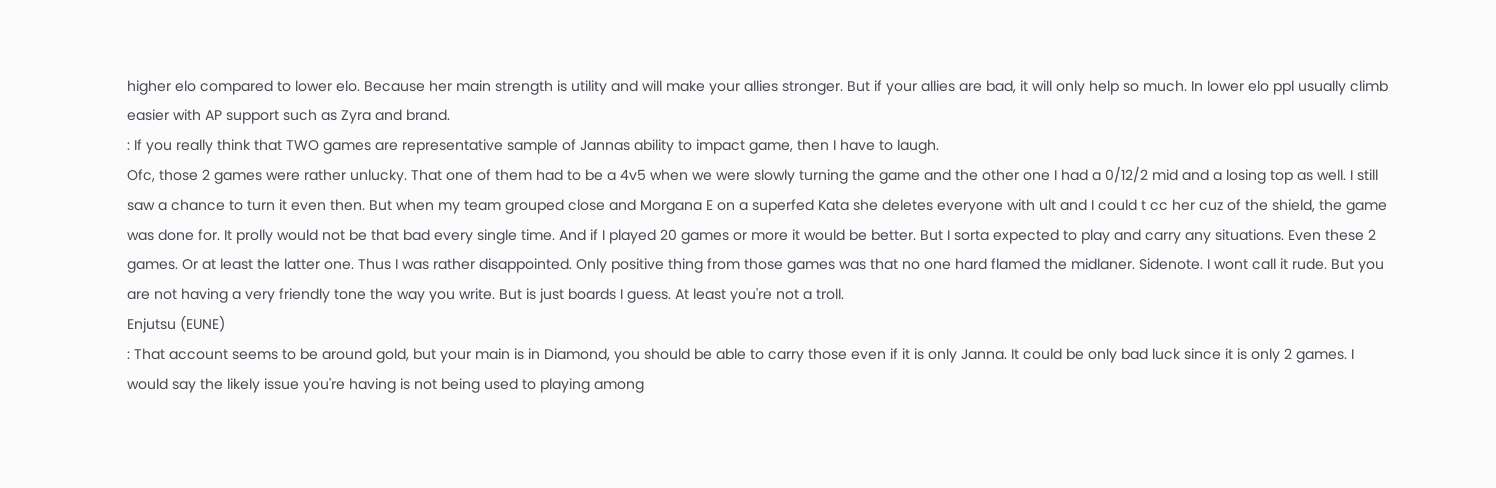higher elo compared to lower elo. Because her main strength is utility and will make your allies stronger. But if your allies are bad, it will only help so much. In lower elo ppl usually climb easier with AP support such as Zyra and brand.
: If you really think that TWO games are representative sample of Jannas ability to impact game, then I have to laugh.
Ofc, those 2 games were rather unlucky. That one of them had to be a 4v5 when we were slowly turning the game and the other one I had a 0/12/2 mid and a losing top as well. I still saw a chance to turn it even then. But when my team grouped close and Morgana E on a superfed Kata she deletes everyone with ult and I could t cc her cuz of the shield, the game was done for. It prolly would not be that bad every single time. And if I played 20 games or more it would be better. But I sorta expected to play and carry any situations. Even these 2 games. Or at least the latter one. Thus I was rather disappointed. Only positive thing from those games was that no one hard flamed the midlaner. Sidenote. I wont call it rude. But you are not having a very friendly tone the way you write. But is just boards I guess. At least you're not a troll.
Enjutsu (EUNE)
: That account seems to be around gold, but your main is in Diamond, you should be able to carry those even if it is only Janna. It could be only bad luck since it is only 2 games. I would say the likely issue you're having is not being used to playing among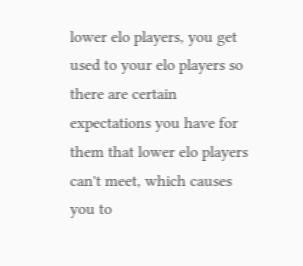lower elo players, you get used to your elo players so there are certain expectations you have for them that lower elo players can't meet, which causes you to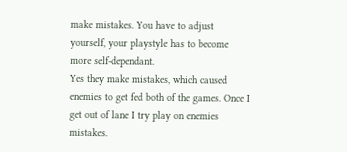make mistakes. You have to adjust yourself, your playstyle has to become more self-dependant.
Yes they make mistakes, which caused enemies to get fed both of the games. Once I get out of lane I try play on enemies mistakes.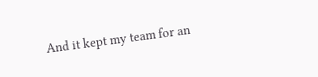And it kept my team for an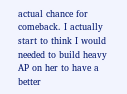actual chance for comeback. I actually start to think I would needed to build heavy AP on her to have a better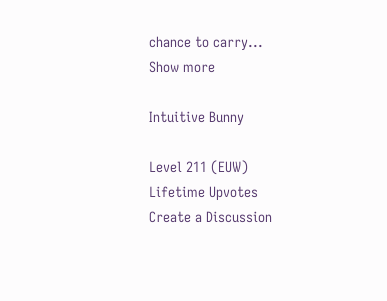chance to carry...
Show more

Intuitive Bunny

Level 211 (EUW)
Lifetime Upvotes
Create a Discussion